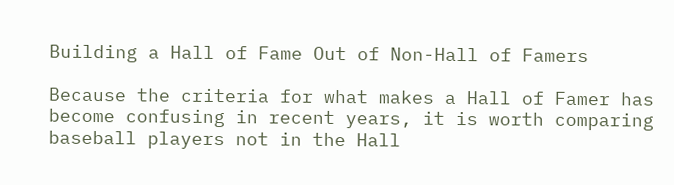Building a Hall of Fame Out of Non-Hall of Famers

Because the criteria for what makes a Hall of Famer has become confusing in recent years, it is worth comparing baseball players not in the Hall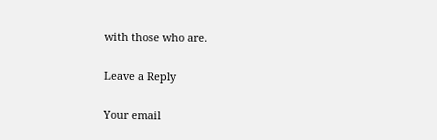with those who are.

Leave a Reply

Your email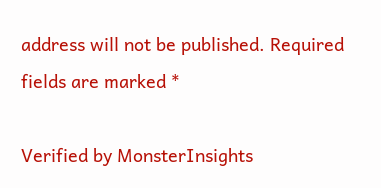address will not be published. Required fields are marked *

Verified by MonsterInsights